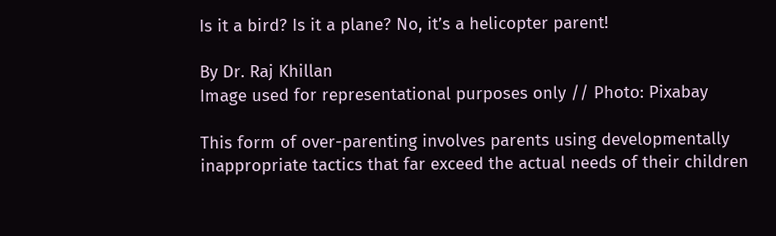Is it a bird? Is it a plane? No, it’s a helicopter parent!

By Dr. Raj Khillan
Image used for representational purposes only // Photo: Pixabay

This form of over-parenting involves parents using developmentally inappropriate tactics that far exceed the actual needs of their children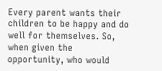Every parent wants their children to be happy and do well for themselves. So, when given the opportunity, who would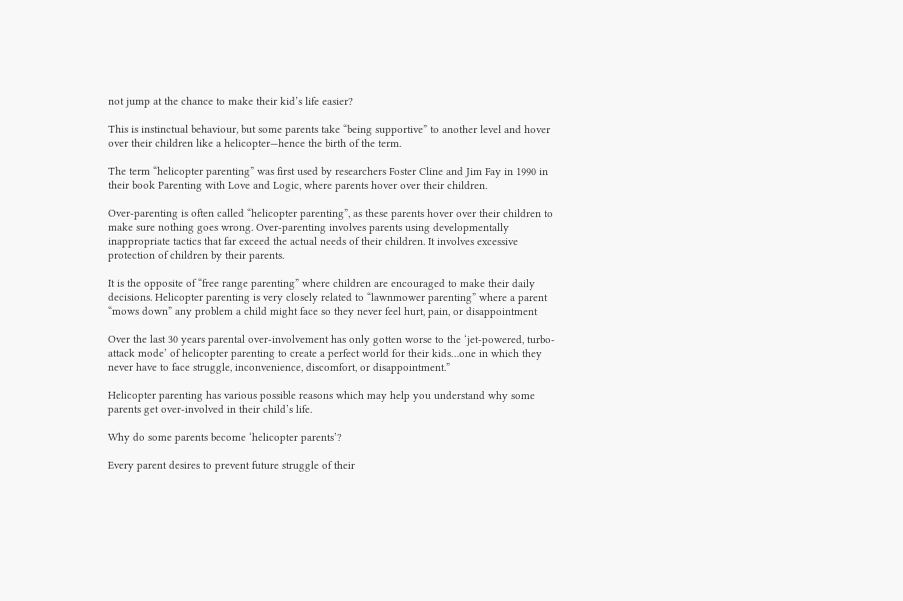not jump at the chance to make their kid’s life easier?

This is instinctual behaviour, but some parents take “being supportive” to another level and hover over their children like a helicopter—hence the birth of the term.

The term “helicopter parenting” was first used by researchers Foster Cline and Jim Fay in 1990 in their book Parenting with Love and Logic, where parents hover over their children.

Over-parenting is often called “helicopter parenting”, as these parents hover over their children to make sure nothing goes wrong. Over-parenting involves parents using developmentally inappropriate tactics that far exceed the actual needs of their children. It involves excessive protection of children by their parents.

It is the opposite of “free range parenting” where children are encouraged to make their daily decisions. Helicopter parenting is very closely related to “lawnmower parenting” where a parent “mows down” any problem a child might face so they never feel hurt, pain, or disappointment

Over the last 30 years parental over-involvement has only gotten worse to the ‘jet-powered, turbo-attack mode’ of helicopter parenting to create a perfect world for their kids…one in which they never have to face struggle, inconvenience, discomfort, or disappointment.”

Helicopter parenting has various possible reasons which may help you understand why some parents get over-involved in their child’s life.

Why do some parents become ‘helicopter parents’?

Every parent desires to prevent future struggle of their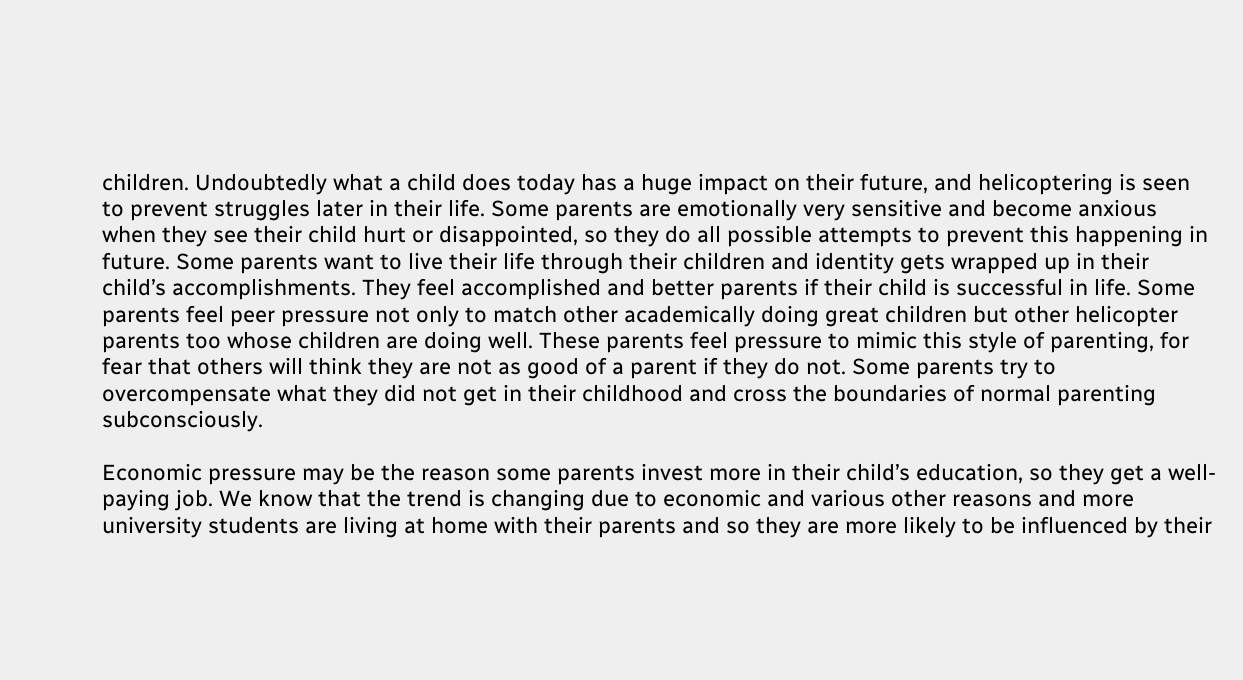children. Undoubtedly what a child does today has a huge impact on their future, and helicoptering is seen to prevent struggles later in their life. Some parents are emotionally very sensitive and become anxious when they see their child hurt or disappointed, so they do all possible attempts to prevent this happening in future. Some parents want to live their life through their children and identity gets wrapped up in their child’s accomplishments. They feel accomplished and better parents if their child is successful in life. Some parents feel peer pressure not only to match other academically doing great children but other helicopter parents too whose children are doing well. These parents feel pressure to mimic this style of parenting, for fear that others will think they are not as good of a parent if they do not. Some parents try to overcompensate what they did not get in their childhood and cross the boundaries of normal parenting subconsciously.

Economic pressure may be the reason some parents invest more in their child’s education, so they get a well-paying job. We know that the trend is changing due to economic and various other reasons and more university students are living at home with their parents and so they are more likely to be influenced by their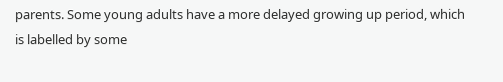parents. Some young adults have a more delayed growing up period, which is labelled by some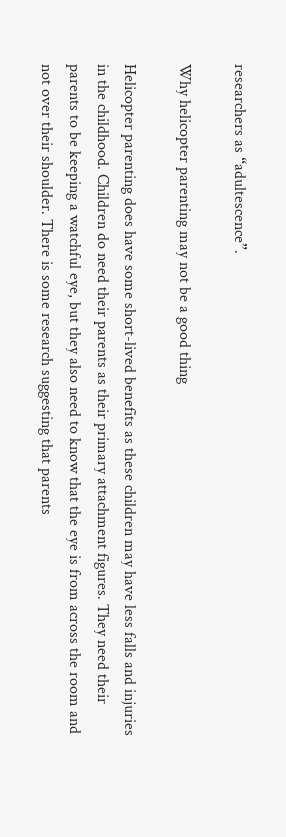researchers as “adultescence”.

Why helicopter parenting may not be a good thing

Helicopter parenting does have some short-lived benefits as these children may have less falls and injuries in the childhood. Children do need their parents as their primary attachment figures. They need their parents to be keeping a watchful eye, but they also need to know that the eye is from across the room and not over their shoulder. There is some research suggesting that parents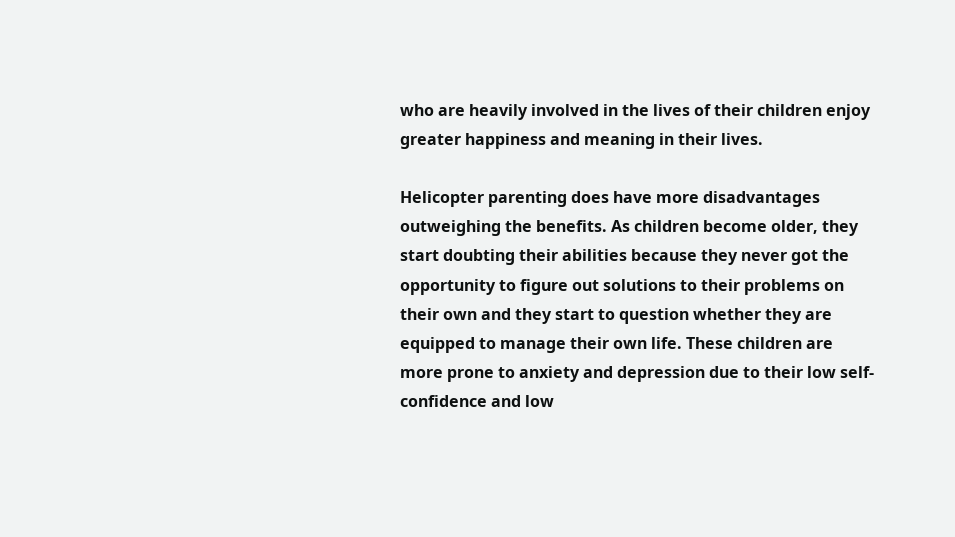who are heavily involved in the lives of their children enjoy greater happiness and meaning in their lives.

Helicopter parenting does have more disadvantages outweighing the benefits. As children become older, they start doubting their abilities because they never got the opportunity to figure out solutions to their problems on their own and they start to question whether they are equipped to manage their own life. These children are more prone to anxiety and depression due to their low self-confidence and low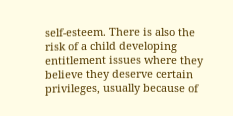self-esteem. There is also the risk of a child developing entitlement issues where they believe they deserve certain privileges, usually because of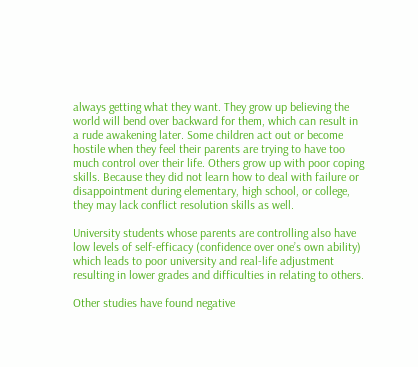always getting what they want. They grow up believing the world will bend over backward for them, which can result in a rude awakening later. Some children act out or become hostile when they feel their parents are trying to have too much control over their life. Others grow up with poor coping skills. Because they did not learn how to deal with failure or disappointment during elementary, high school, or college, they may lack conflict resolution skills as well.

University students whose parents are controlling also have low levels of self-efficacy (confidence over one’s own ability) which leads to poor university and real-life adjustment resulting in lower grades and difficulties in relating to others.

Other studies have found negative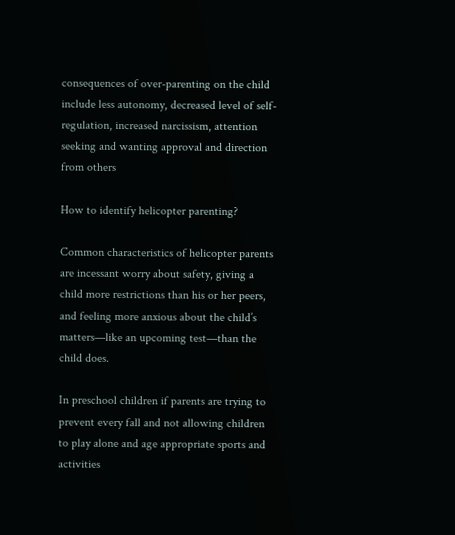consequences of over-parenting on the child include less autonomy, decreased level of self-regulation, increased narcissism, attention seeking and wanting approval and direction from others

How to identify helicopter parenting?

Common characteristics of helicopter parents are incessant worry about safety, giving a child more restrictions than his or her peers, and feeling more anxious about the child’s matters—like an upcoming test—than the child does.

In preschool children if parents are trying to prevent every fall and not allowing children to play alone and age appropriate sports and activities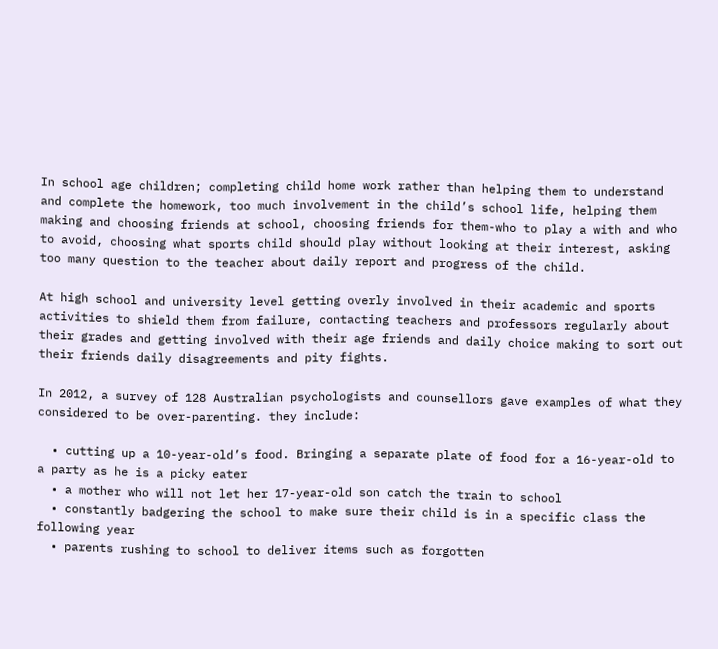In school age children; completing child home work rather than helping them to understand and complete the homework, too much involvement in the child’s school life, helping them making and choosing friends at school, choosing friends for them-who to play a with and who to avoid, choosing what sports child should play without looking at their interest, asking too many question to the teacher about daily report and progress of the child.

At high school and university level getting overly involved in their academic and sports activities to shield them from failure, contacting teachers and professors regularly about their grades and getting involved with their age friends and daily choice making to sort out their friends daily disagreements and pity fights.

In 2012, a survey of 128 Australian psychologists and counsellors gave examples of what they considered to be over-parenting. they include:

  • cutting up a 10-year-old’s food. Bringing a separate plate of food for a 16-year-old to a party as he is a picky eater
  • a mother who will not let her 17-year-old son catch the train to school
  • constantly badgering the school to make sure their child is in a specific class the following year
  • parents rushing to school to deliver items such as forgotten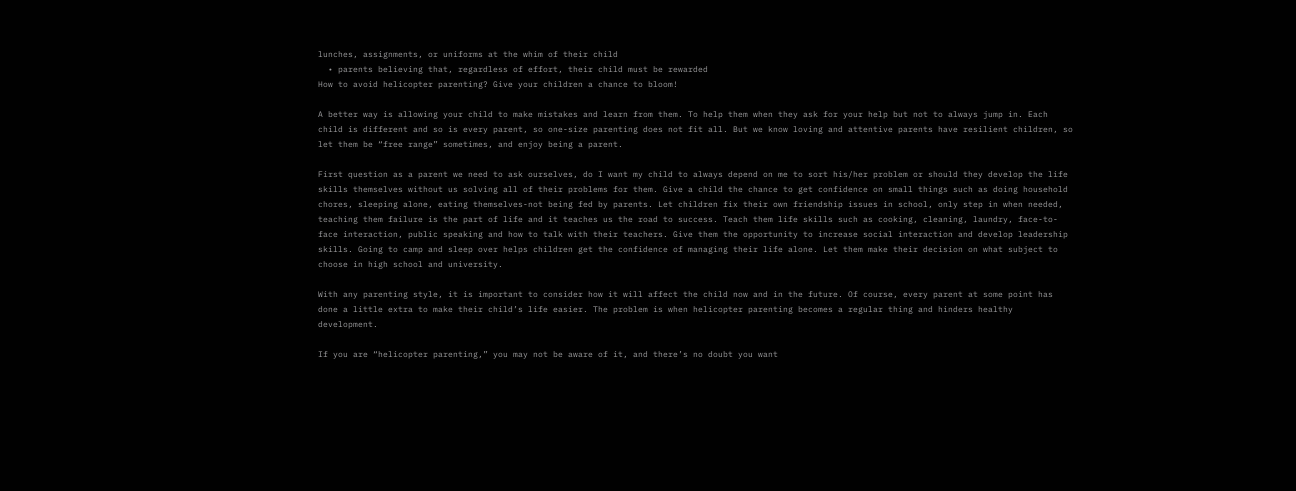lunches, assignments, or uniforms at the whim of their child
  • parents believing that, regardless of effort, their child must be rewarded
How to avoid helicopter parenting? Give your children a chance to bloom!

A better way is allowing your child to make mistakes and learn from them. To help them when they ask for your help but not to always jump in. Each child is different and so is every parent, so one-size parenting does not fit all. But we know loving and attentive parents have resilient children, so let them be “free range” sometimes, and enjoy being a parent.

First question as a parent we need to ask ourselves, do I want my child to always depend on me to sort his/her problem or should they develop the life skills themselves without us solving all of their problems for them. Give a child the chance to get confidence on small things such as doing household chores, sleeping alone, eating themselves-not being fed by parents. Let children fix their own friendship issues in school, only step in when needed, teaching them failure is the part of life and it teaches us the road to success. Teach them life skills such as cooking, cleaning, laundry, face-to-face interaction, public speaking and how to talk with their teachers. Give them the opportunity to increase social interaction and develop leadership skills. Going to camp and sleep over helps children get the confidence of managing their life alone. Let them make their decision on what subject to choose in high school and university.

With any parenting style, it is important to consider how it will affect the child now and in the future. Of course, every parent at some point has done a little extra to make their child’s life easier. The problem is when helicopter parenting becomes a regular thing and hinders healthy development.

If you are “helicopter parenting,” you may not be aware of it, and there’s no doubt you want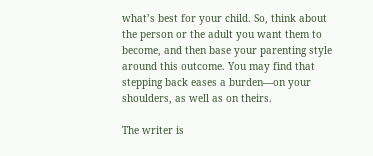what’s best for your child. So, think about the person or the adult you want them to become, and then base your parenting style around this outcome. You may find that stepping back eases a burden—on your shoulders, as well as on theirs.

The writer is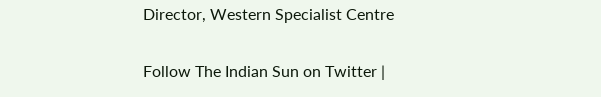Director, Western Specialist Centre

Follow The Indian Sun on Twitter |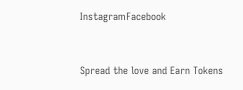InstagramFacebook


Spread the love and Earn Tokens